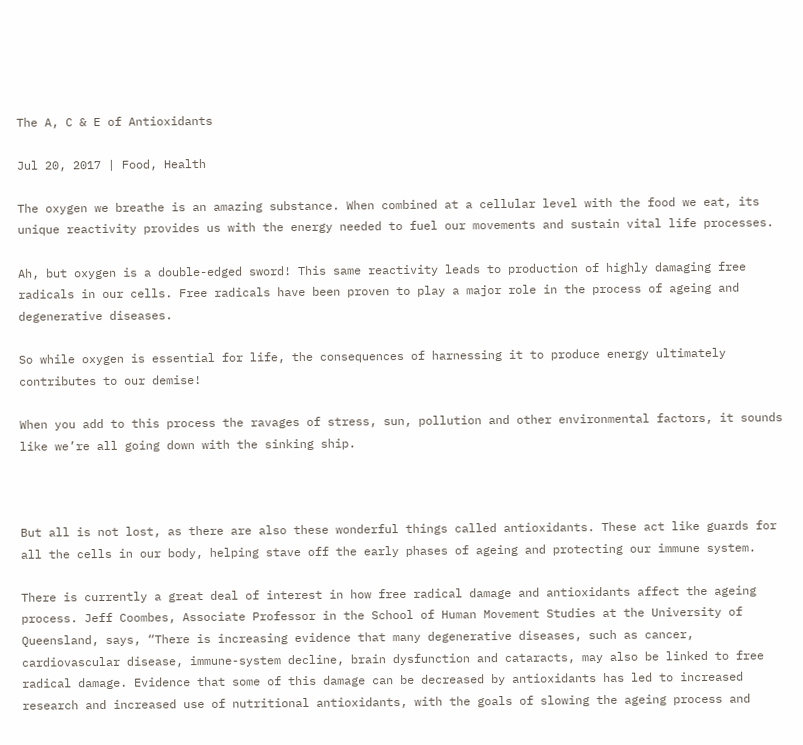The A, C & E of Antioxidants

Jul 20, 2017 | Food, Health

The oxygen we breathe is an amazing substance. When combined at a cellular level with the food we eat, its unique reactivity provides us with the energy needed to fuel our movements and sustain vital life processes.

Ah, but oxygen is a double-edged sword! This same reactivity leads to production of highly damaging free radicals in our cells. Free radicals have been proven to play a major role in the process of ageing and degenerative diseases.

So while oxygen is essential for life, the consequences of harnessing it to produce energy ultimately contributes to our demise!

When you add to this process the ravages of stress, sun, pollution and other environmental factors, it sounds like we’re all going down with the sinking ship.



But all is not lost, as there are also these wonderful things called antioxidants. These act like guards for all the cells in our body, helping stave off the early phases of ageing and protecting our immune system.

There is currently a great deal of interest in how free radical damage and antioxidants affect the ageing process. Jeff Coombes, Associate Professor in the School of Human Movement Studies at the University of Queensland, says, “There is increasing evidence that many degenerative diseases, such as cancer, cardiovascular disease, immune-system decline, brain dysfunction and cataracts, may also be linked to free radical damage. Evidence that some of this damage can be decreased by antioxidants has led to increased research and increased use of nutritional antioxidants, with the goals of slowing the ageing process and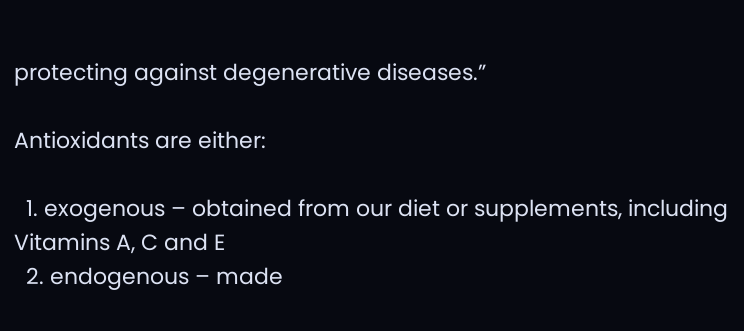protecting against degenerative diseases.”

Antioxidants are either:

  1. exogenous – obtained from our diet or supplements, including Vitamins A, C and E
  2. endogenous – made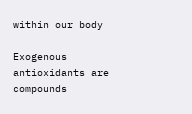within our body

Exogenous antioxidants are compounds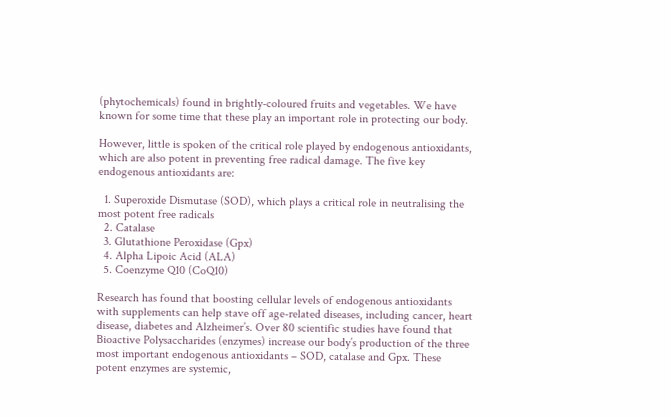(phytochemicals) found in brightly-coloured fruits and vegetables. We have known for some time that these play an important role in protecting our body.

However, little is spoken of the critical role played by endogenous antioxidants, which are also potent in preventing free radical damage. The five key endogenous antioxidants are:

  1. Superoxide Dismutase (SOD), which plays a critical role in neutralising the most potent free radicals
  2. Catalase
  3. Glutathione Peroxidase (Gpx)
  4. Alpha Lipoic Acid (ALA)
  5. Coenzyme Q10 (CoQ10)

Research has found that boosting cellular levels of endogenous antioxidants with supplements can help stave off age-related diseases, including cancer, heart disease, diabetes and Alzheimer’s. Over 80 scientific studies have found that Bioactive Polysaccharides (enzymes) increase our body’s production of the three most important endogenous antioxidants – SOD, catalase and Gpx. These potent enzymes are systemic,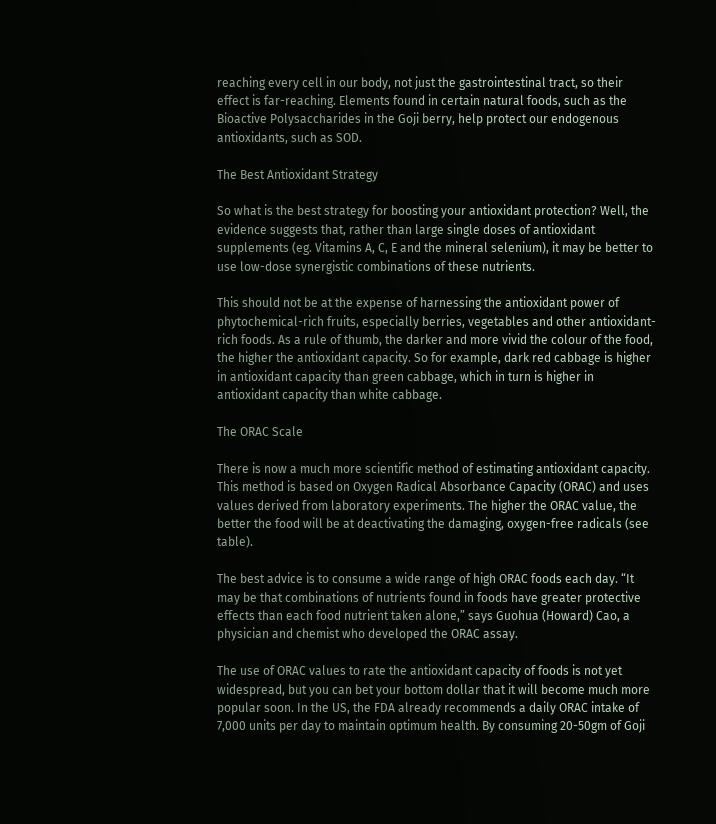reaching every cell in our body, not just the gastrointestinal tract, so their effect is far-reaching. Elements found in certain natural foods, such as the Bioactive Polysaccharides in the Goji berry, help protect our endogenous antioxidants, such as SOD.

The Best Antioxidant Strategy

So what is the best strategy for boosting your antioxidant protection? Well, the evidence suggests that, rather than large single doses of antioxidant supplements (eg. Vitamins A, C, E and the mineral selenium), it may be better to use low-dose synergistic combinations of these nutrients.

This should not be at the expense of harnessing the antioxidant power of phytochemical-rich fruits, especially berries, vegetables and other antioxidant-rich foods. As a rule of thumb, the darker and more vivid the colour of the food, the higher the antioxidant capacity. So for example, dark red cabbage is higher in antioxidant capacity than green cabbage, which in turn is higher in antioxidant capacity than white cabbage.

The ORAC Scale

There is now a much more scientific method of estimating antioxidant capacity. This method is based on Oxygen Radical Absorbance Capacity (ORAC) and uses values derived from laboratory experiments. The higher the ORAC value, the better the food will be at deactivating the damaging, oxygen-free radicals (see table).

The best advice is to consume a wide range of high ORAC foods each day. “It may be that combinations of nutrients found in foods have greater protective effects than each food nutrient taken alone,” says Guohua (Howard) Cao, a physician and chemist who developed the ORAC assay.

The use of ORAC values to rate the antioxidant capacity of foods is not yet widespread, but you can bet your bottom dollar that it will become much more popular soon. In the US, the FDA already recommends a daily ORAC intake of 7,000 units per day to maintain optimum health. By consuming 20-50gm of Goji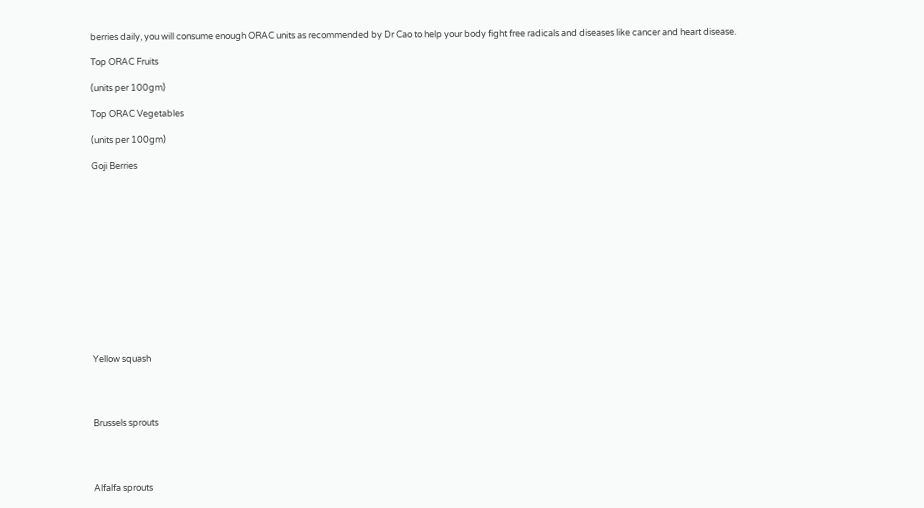berries daily, you will consume enough ORAC units as recommended by Dr Cao to help your body fight free radicals and diseases like cancer and heart disease.

Top ORAC Fruits

(units per 100gm)

Top ORAC Vegetables

(units per 100gm)

Goji Berries














Yellow squash




Brussels sprouts




Alfalfa sprouts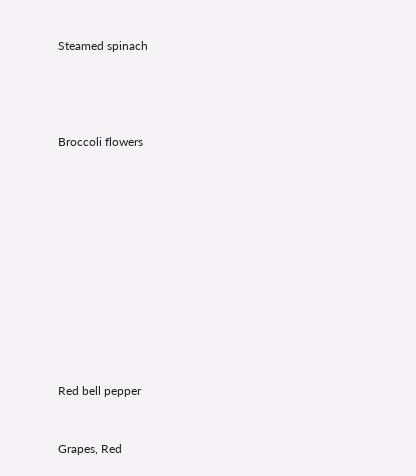Steamed spinach




Broccoli flowers












Red bell pepper


Grapes, Red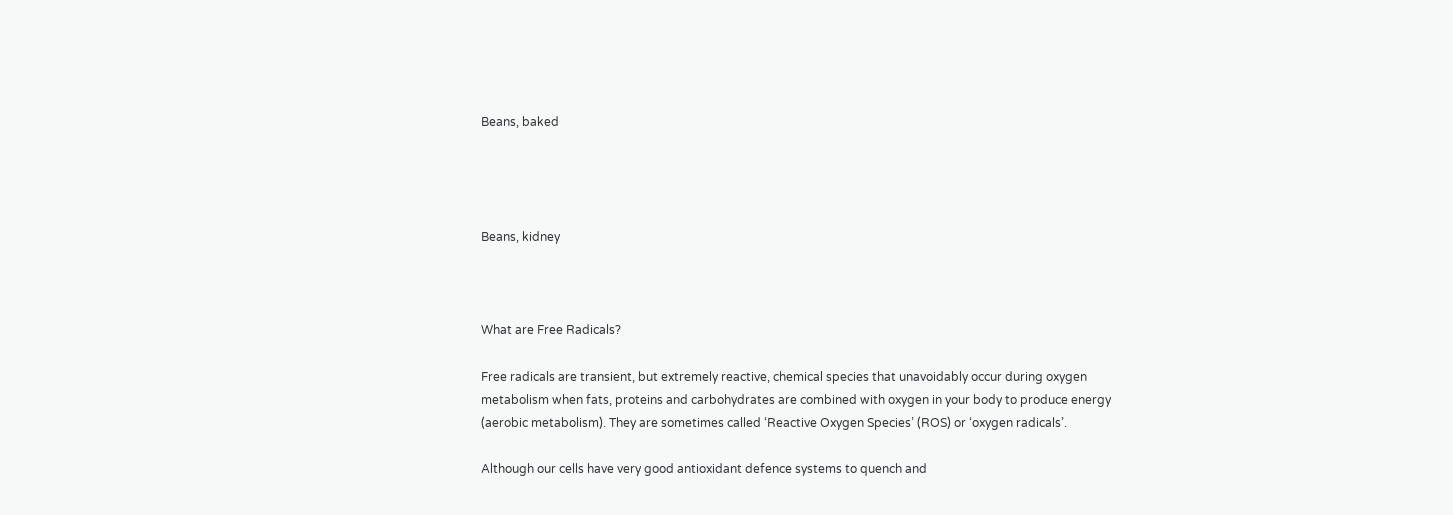Beans, baked




Beans, kidney



What are Free Radicals?

Free radicals are transient, but extremely reactive, chemical species that unavoidably occur during oxygen metabolism when fats, proteins and carbohydrates are combined with oxygen in your body to produce energy (aerobic metabolism). They are sometimes called ‘Reactive Oxygen Species’ (ROS) or ‘oxygen radicals’.

Although our cells have very good antioxidant defence systems to quench and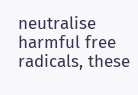neutralise harmful free radicals, these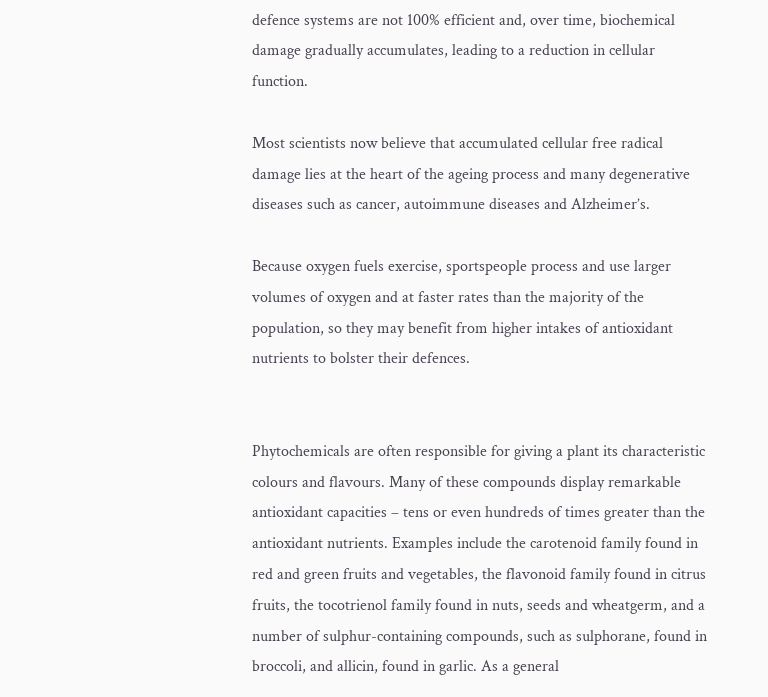defence systems are not 100% efficient and, over time, biochemical damage gradually accumulates, leading to a reduction in cellular function.

Most scientists now believe that accumulated cellular free radical damage lies at the heart of the ageing process and many degenerative diseases such as cancer, autoimmune diseases and Alzheimer’s.

Because oxygen fuels exercise, sportspeople process and use larger volumes of oxygen and at faster rates than the majority of the population, so they may benefit from higher intakes of antioxidant nutrients to bolster their defences.


Phytochemicals are often responsible for giving a plant its characteristic colours and flavours. Many of these compounds display remarkable antioxidant capacities – tens or even hundreds of times greater than the antioxidant nutrients. Examples include the carotenoid family found in red and green fruits and vegetables, the flavonoid family found in citrus fruits, the tocotrienol family found in nuts, seeds and wheatgerm, and a number of sulphur-containing compounds, such as sulphorane, found in broccoli, and allicin, found in garlic. As a general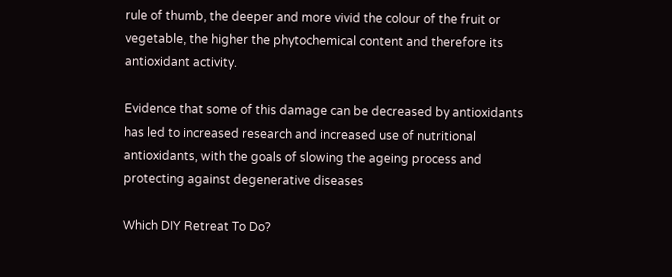rule of thumb, the deeper and more vivid the colour of the fruit or vegetable, the higher the phytochemical content and therefore its antioxidant activity.

Evidence that some of this damage can be decreased by antioxidants has led to increased research and increased use of nutritional antioxidants, with the goals of slowing the ageing process and protecting against degenerative diseases

Which DIY Retreat To Do?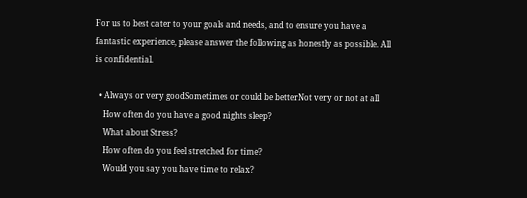For us to best cater to your goals and needs, and to ensure you have a fantastic experience, please answer the following as honestly as possible. All is confidential.

  • Always or very goodSometimes or could be betterNot very or not at all
    How often do you have a good nights sleep?
    What about Stress?
    How often do you feel stretched for time?
    Would you say you have time to relax?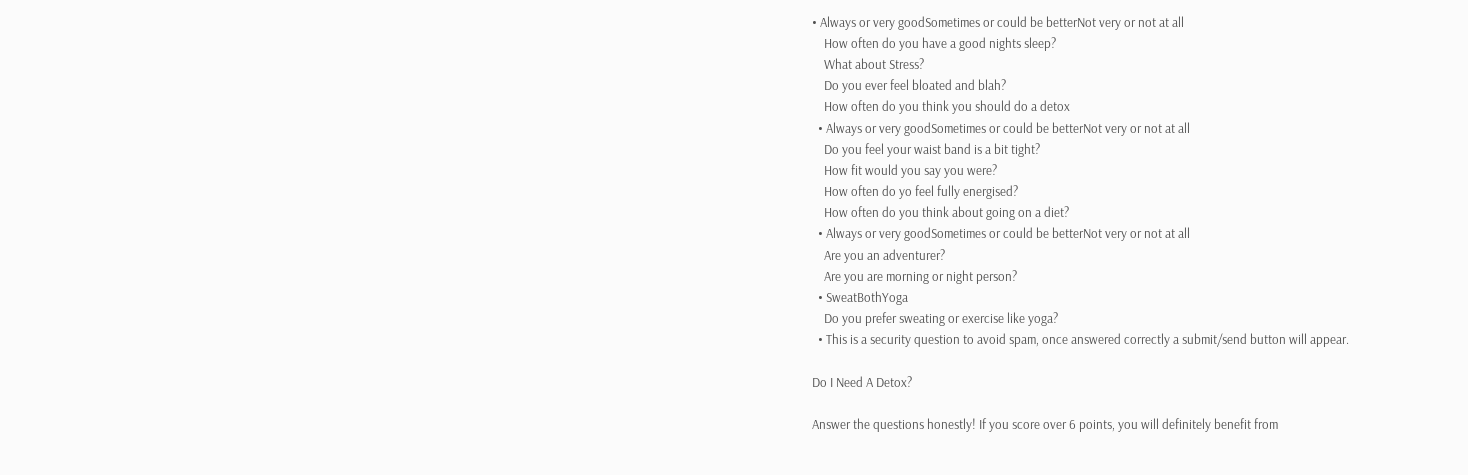• Always or very goodSometimes or could be betterNot very or not at all
    How often do you have a good nights sleep?
    What about Stress?
    Do you ever feel bloated and blah?
    How often do you think you should do a detox
  • Always or very goodSometimes or could be betterNot very or not at all
    Do you feel your waist band is a bit tight?
    How fit would you say you were?
    How often do yo feel fully energised?
    How often do you think about going on a diet?
  • Always or very goodSometimes or could be betterNot very or not at all
    Are you an adventurer?
    Are you are morning or night person?
  • SweatBothYoga
    Do you prefer sweating or exercise like yoga?
  • This is a security question to avoid spam, once answered correctly a submit/send button will appear.

Do I Need A Detox?

Answer the questions honestly! If you score over 6 points, you will definitely benefit from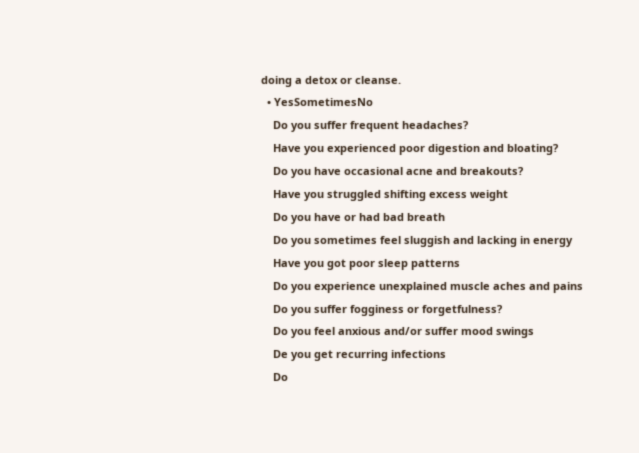doing a detox or cleanse.
  • YesSometimesNo
    Do you suffer frequent headaches?
    Have you experienced poor digestion and bloating?
    Do you have occasional acne and breakouts?
    Have you struggled shifting excess weight
    Do you have or had bad breath
    Do you sometimes feel sluggish and lacking in energy
    Have you got poor sleep patterns
    Do you experience unexplained muscle aches and pains
    Do you suffer fogginess or forgetfulness?
    Do you feel anxious and/or suffer mood swings
    De you get recurring infections
    Do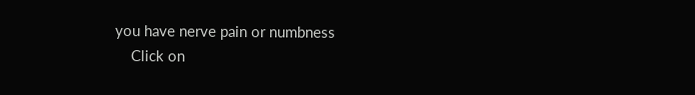you have nerve pain or numbness
    Click on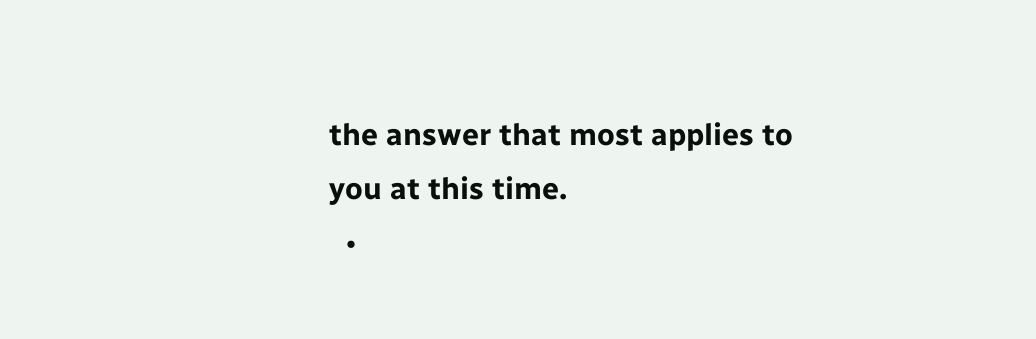the answer that most applies to you at this time.
  •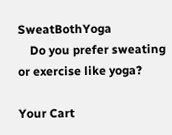SweatBothYoga
    Do you prefer sweating or exercise like yoga?

Your Cart